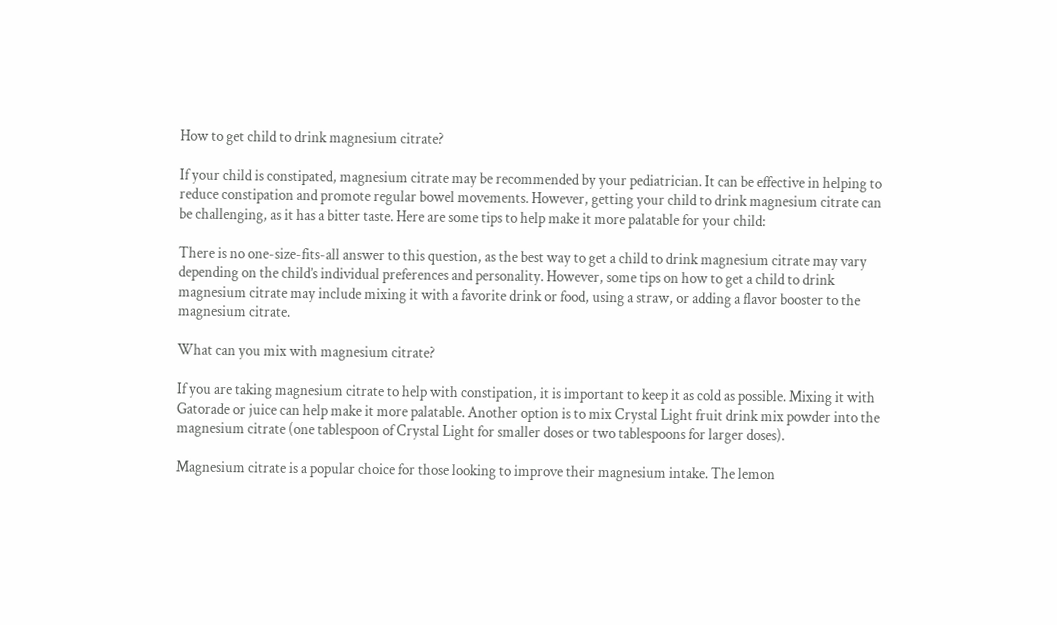How to get child to drink magnesium citrate?

If your child is constipated, magnesium citrate may be recommended by your pediatrician. It can be effective in helping to reduce constipation and promote regular bowel movements. However, getting your child to drink magnesium citrate can be challenging, as it has a bitter taste. Here are some tips to help make it more palatable for your child:

There is no one-size-fits-all answer to this question, as the best way to get a child to drink magnesium citrate may vary depending on the child’s individual preferences and personality. However, some tips on how to get a child to drink magnesium citrate may include mixing it with a favorite drink or food, using a straw, or adding a flavor booster to the magnesium citrate.

What can you mix with magnesium citrate?

If you are taking magnesium citrate to help with constipation, it is important to keep it as cold as possible. Mixing it with Gatorade or juice can help make it more palatable. Another option is to mix Crystal Light fruit drink mix powder into the magnesium citrate (one tablespoon of Crystal Light for smaller doses or two tablespoons for larger doses).

Magnesium citrate is a popular choice for those looking to improve their magnesium intake. The lemon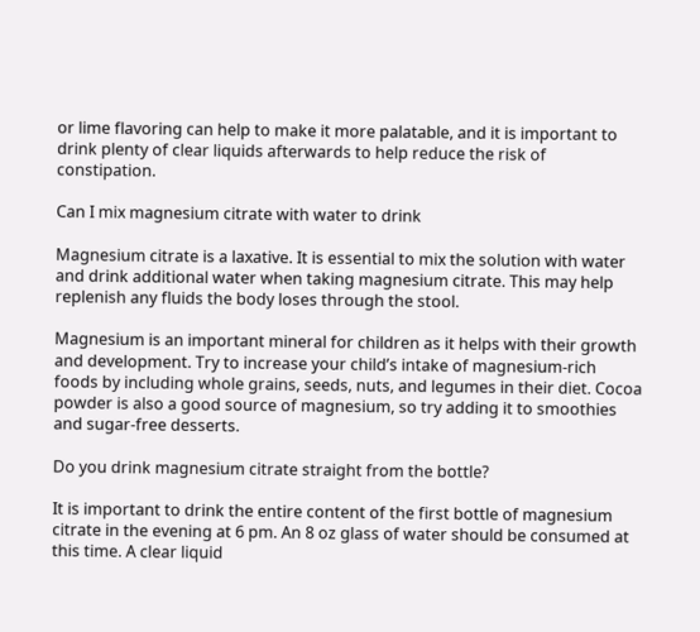or lime flavoring can help to make it more palatable, and it is important to drink plenty of clear liquids afterwards to help reduce the risk of constipation.

Can I mix magnesium citrate with water to drink

Magnesium citrate is a laxative. It is essential to mix the solution with water and drink additional water when taking magnesium citrate. This may help replenish any fluids the body loses through the stool.

Magnesium is an important mineral for children as it helps with their growth and development. Try to increase your child’s intake of magnesium-rich foods by including whole grains, seeds, nuts, and legumes in their diet. Cocoa powder is also a good source of magnesium, so try adding it to smoothies and sugar-free desserts.

Do you drink magnesium citrate straight from the bottle?

It is important to drink the entire content of the first bottle of magnesium citrate in the evening at 6 pm. An 8 oz glass of water should be consumed at this time. A clear liquid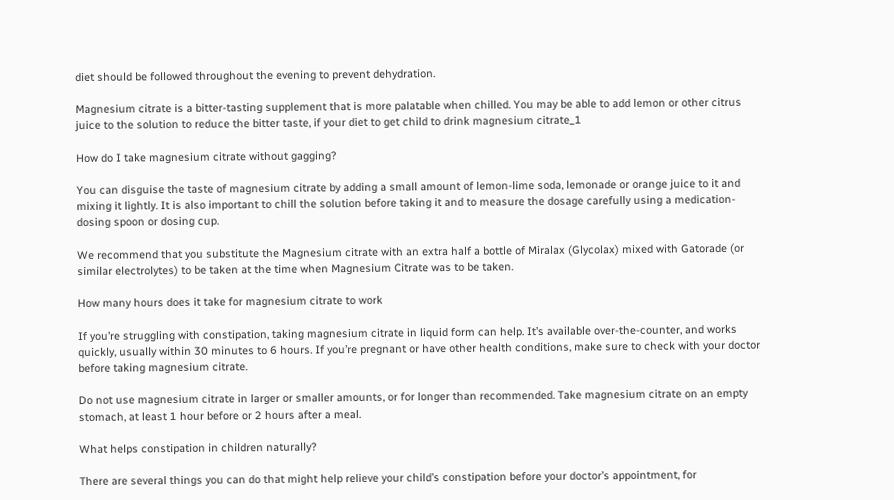diet should be followed throughout the evening to prevent dehydration.

Magnesium citrate is a bitter-tasting supplement that is more palatable when chilled. You may be able to add lemon or other citrus juice to the solution to reduce the bitter taste, if your diet to get child to drink magnesium citrate_1

How do I take magnesium citrate without gagging?

You can disguise the taste of magnesium citrate by adding a small amount of lemon-lime soda, lemonade or orange juice to it and mixing it lightly. It is also important to chill the solution before taking it and to measure the dosage carefully using a medication-dosing spoon or dosing cup.

We recommend that you substitute the Magnesium citrate with an extra half a bottle of Miralax (Glycolax) mixed with Gatorade (or similar electrolytes) to be taken at the time when Magnesium Citrate was to be taken.

How many hours does it take for magnesium citrate to work

If you’re struggling with constipation, taking magnesium citrate in liquid form can help. It’s available over-the-counter, and works quickly, usually within 30 minutes to 6 hours. If you’re pregnant or have other health conditions, make sure to check with your doctor before taking magnesium citrate.

Do not use magnesium citrate in larger or smaller amounts, or for longer than recommended. Take magnesium citrate on an empty stomach, at least 1 hour before or 2 hours after a meal.

What helps constipation in children naturally?

There are several things you can do that might help relieve your child’s constipation before your doctor’s appointment, for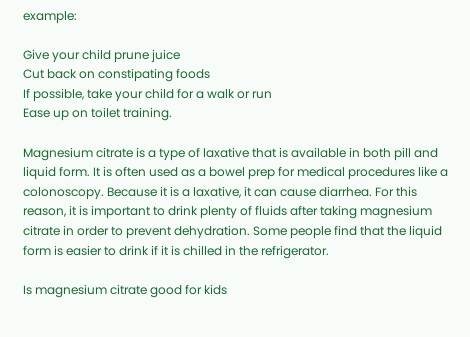example:

Give your child prune juice
Cut back on constipating foods
If possible, take your child for a walk or run
Ease up on toilet training.

Magnesium citrate is a type of laxative that is available in both pill and liquid form. It is often used as a bowel prep for medical procedures like a colonoscopy. Because it is a laxative, it can cause diarrhea. For this reason, it is important to drink plenty of fluids after taking magnesium citrate in order to prevent dehydration. Some people find that the liquid form is easier to drink if it is chilled in the refrigerator.

Is magnesium citrate good for kids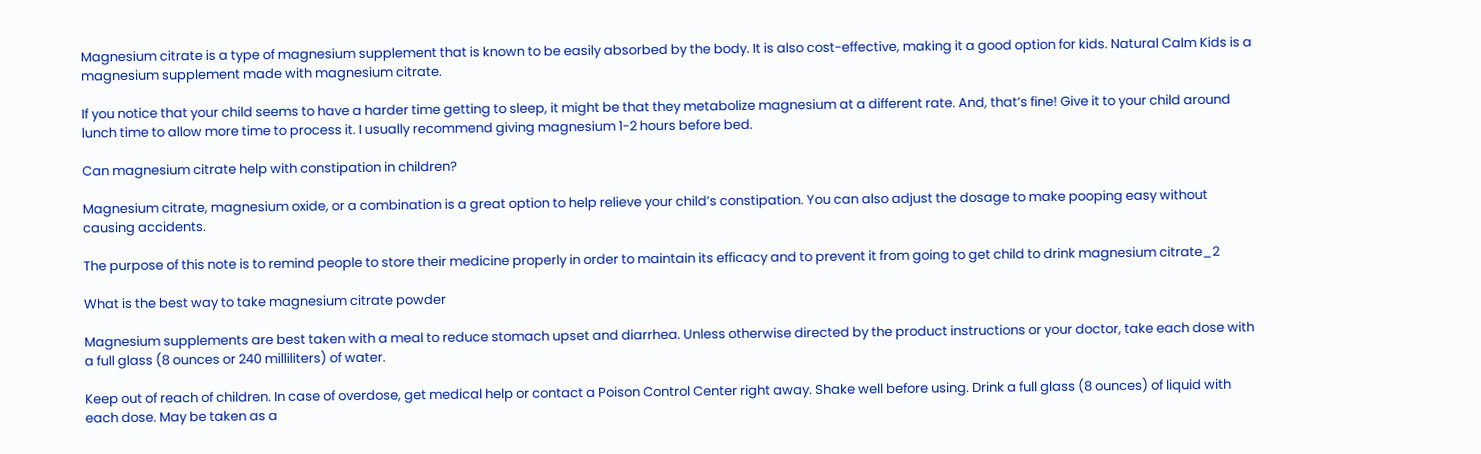Magnesium citrate is a type of magnesium supplement that is known to be easily absorbed by the body. It is also cost-effective, making it a good option for kids. Natural Calm Kids is a magnesium supplement made with magnesium citrate.

If you notice that your child seems to have a harder time getting to sleep, it might be that they metabolize magnesium at a different rate. And, that’s fine! Give it to your child around lunch time to allow more time to process it. I usually recommend giving magnesium 1-2 hours before bed.

Can magnesium citrate help with constipation in children?

Magnesium citrate, magnesium oxide, or a combination is a great option to help relieve your child’s constipation. You can also adjust the dosage to make pooping easy without causing accidents.

The purpose of this note is to remind people to store their medicine properly in order to maintain its efficacy and to prevent it from going to get child to drink magnesium citrate_2

What is the best way to take magnesium citrate powder

Magnesium supplements are best taken with a meal to reduce stomach upset and diarrhea. Unless otherwise directed by the product instructions or your doctor, take each dose with a full glass (8 ounces or 240 milliliters) of water.

Keep out of reach of children. In case of overdose, get medical help or contact a Poison Control Center right away. Shake well before using. Drink a full glass (8 ounces) of liquid with each dose. May be taken as a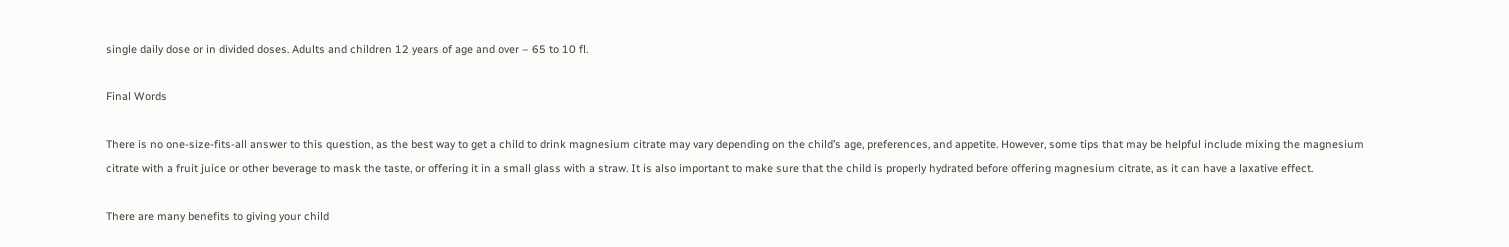single daily dose or in divided doses. Adults and children 12 years of age and over – 65 to 10 fl.

Final Words

There is no one-size-fits-all answer to this question, as the best way to get a child to drink magnesium citrate may vary depending on the child’s age, preferences, and appetite. However, some tips that may be helpful include mixing the magnesium citrate with a fruit juice or other beverage to mask the taste, or offering it in a small glass with a straw. It is also important to make sure that the child is properly hydrated before offering magnesium citrate, as it can have a laxative effect.

There are many benefits to giving your child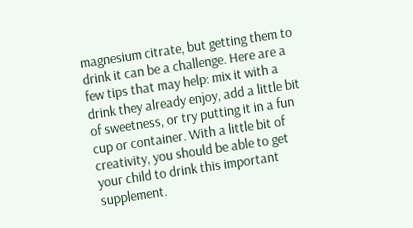magnesium citrate, but getting them to drink it can be a challenge. Here are a few tips that may help: mix it with a drink they already enjoy, add a little bit of sweetness, or try putting it in a fun cup or container. With a little bit of creativity, you should be able to get your child to drink this important supplement.